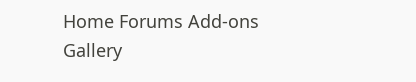Home Forums Add-ons Gallery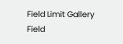Field Limit Gallery Field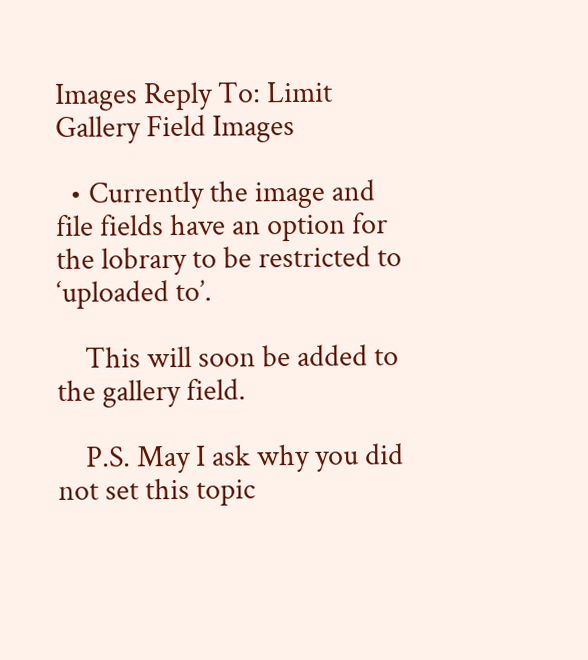Images Reply To: Limit Gallery Field Images

  • Currently the image and file fields have an option for the lobrary to be restricted to ‘uploaded to’.

    This will soon be added to the gallery field.

    P.S. May I ask why you did not set this topic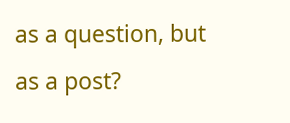as a question, but as a post?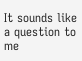It sounds like a question to me